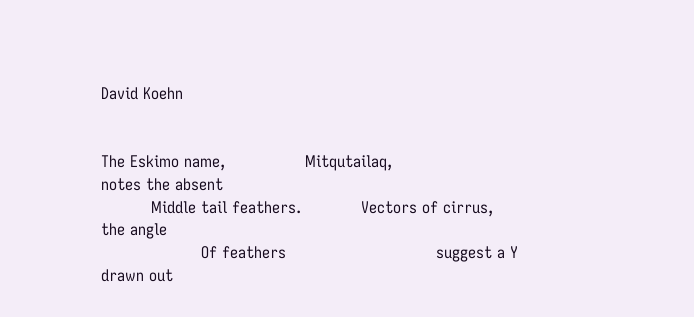David Koehn


The Eskimo name,                Mitqutailaq,                                notes the absent
          Middle tail feathers.            Vectors of cirrus,                        the angle
                    Of feathers                              suggest a Y                               drawn out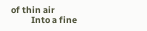of thin air
          Into a fine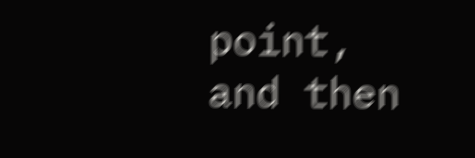point,                   and then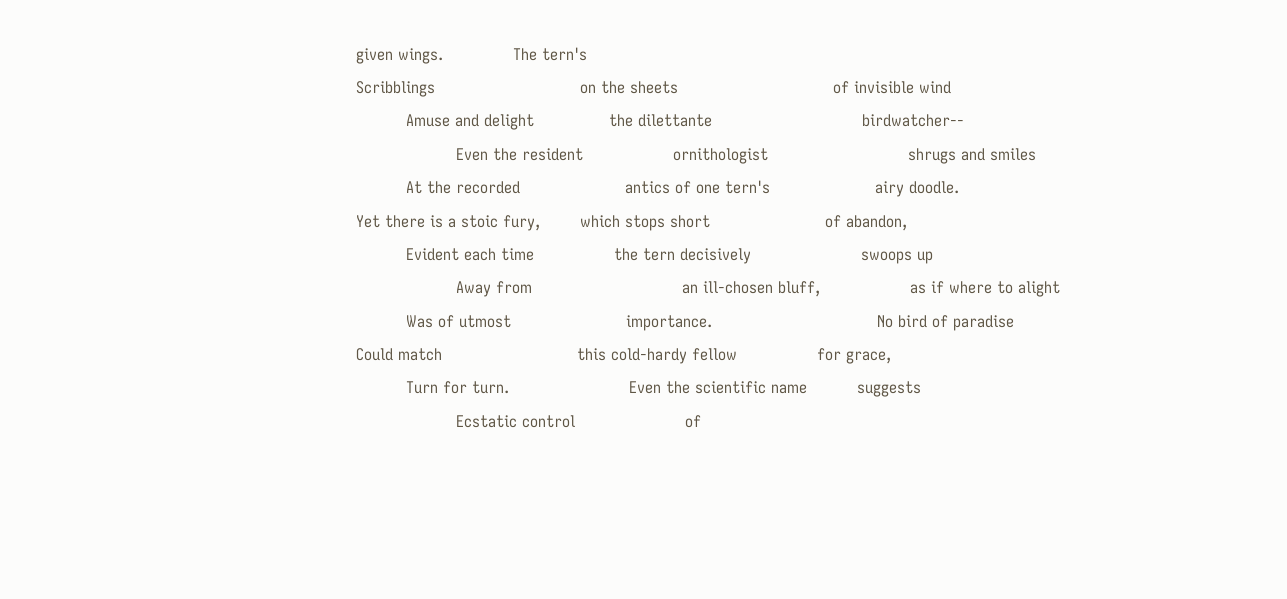given wings.              The tern's
Scribblings                             on the sheets                               of invisible wind
          Amuse and delight               the dilettante                              birdwatcher--
                    Even the resident                  ornithologist                            shrugs and smiles
          At the recorded                     antics of one tern's                     airy doodle.
Yet there is a stoic fury,        which stops short                       of abandon,
          Evident each time                the tern decisively                      swoops up
                    Away from                              an ill-chosen bluff,                  as if where to alight
          Was of utmost                       importance.                                 No bird of paradise
Could match                           this cold-hardy fellow                for grace,
          Turn for turn.                        Even the scientific name          suggests
                    Ecstatic control                      of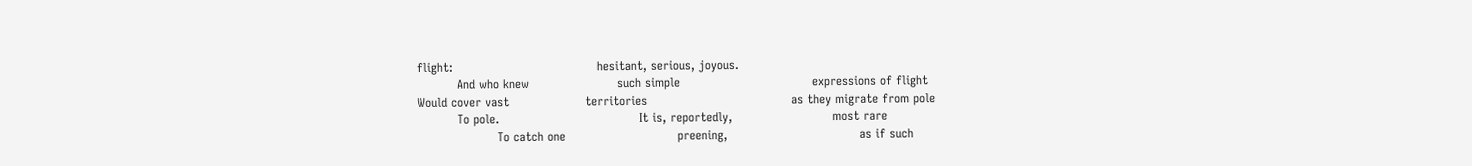flight:                                    hesitant, serious, joyous.
          And who knew                      such simple                                 expressions of flight
Would cover vast                   territories                                    as they migrate from pole
          To pole.                                   It is, reportedly,                         most rare
                    To catch one                            preening,                                 as if such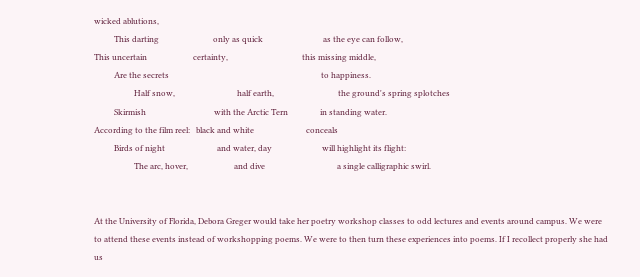wicked ablutions,
          This darting                           only as quick                              as the eye can follow,
This uncertain                       certainty,                                     this missing middle,
          Are the secrets                                                                            to happiness.
                    Half snow,                               half earth,                                the ground's spring splotches
          Skirmish                                  with the Arctic Tern                in standing water.
According to the film reel:   black and white                          conceals
          Birds of night                          and water, day                         will highlight its flight:
                    The arc, hover,                       and dive                                    a single calligraphic swirl.


At the University of Florida, Debora Greger would take her poetry workshop classes to odd lectures and events around campus. We were to attend these events instead of workshopping poems. We were to then turn these experiences into poems. If I recollect properly she had us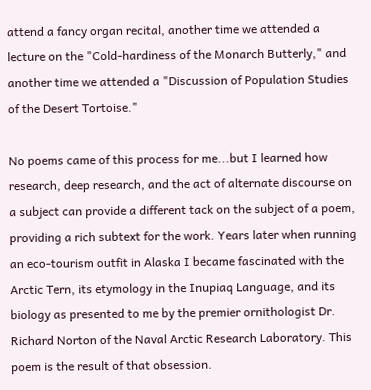attend a fancy organ recital, another time we attended a lecture on the "Cold-hardiness of the Monarch Butterly," and another time we attended a "Discussion of Population Studies of the Desert Tortoise."

No poems came of this process for me...but I learned how research, deep research, and the act of alternate discourse on a subject can provide a different tack on the subject of a poem, providing a rich subtext for the work. Years later when running an eco-tourism outfit in Alaska I became fascinated with the Arctic Tern, its etymology in the Inupiaq Language, and its biology as presented to me by the premier ornithologist Dr. Richard Norton of the Naval Arctic Research Laboratory. This poem is the result of that obsession.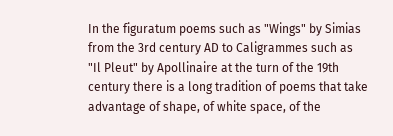In the figuratum poems such as "Wings" by Simias from the 3rd century AD to Caligrammes such as "Il Pleut" by Apollinaire at the turn of the 19th century there is a long tradition of poems that take advantage of shape, of white space, of the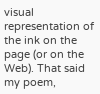visual representation of the ink on the page (or on the Web). That said my poem,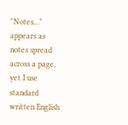"Notes..." appears as notes spread across a page, yet I use standard written English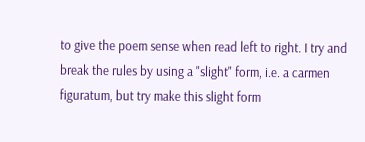to give the poem sense when read left to right. I try and break the rules by using a "slight" form, i.e. a carmen figuratum, but try make this slight form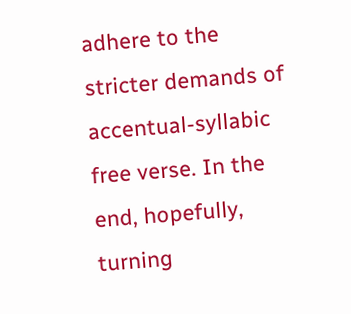adhere to the stricter demands of accentual-syllabic free verse. In the end, hopefully, turning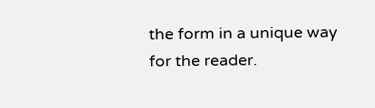the form in a unique way for the reader.